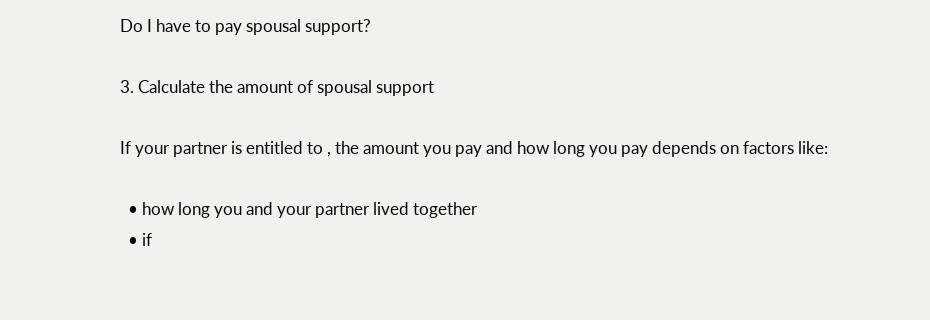Do I have to pay spousal support?

3. Calculate the amount of spousal support

If your partner is entitled to , the amount you pay and how long you pay depends on factors like:

  • how long you and your partner lived together
  • if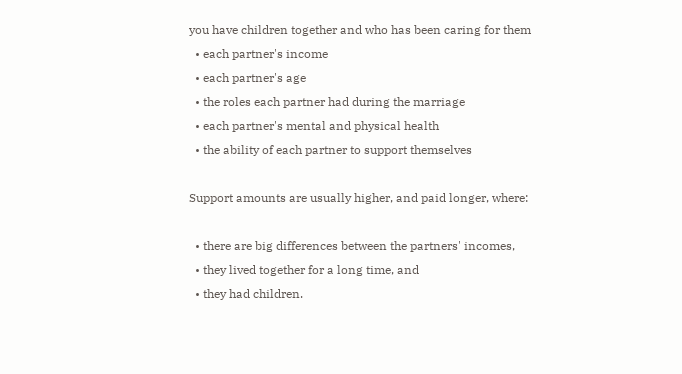you have children together and who has been caring for them
  • each partner's income
  • each partner's age
  • the roles each partner had during the marriage
  • each partner's mental and physical health
  • the ability of each partner to support themselves

Support amounts are usually higher, and paid longer, where:

  • there are big differences between the partners' incomes,
  • they lived together for a long time, and
  • they had children.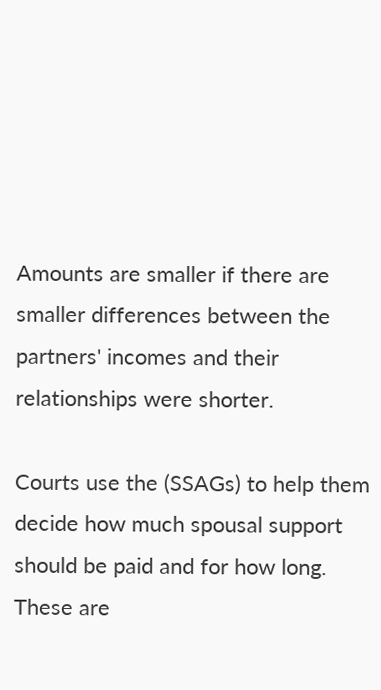Amounts are smaller if there are smaller differences between the partners' incomes and their relationships were shorter.

Courts use the (SSAGs) to help them decide how much spousal support should be paid and for how long. These are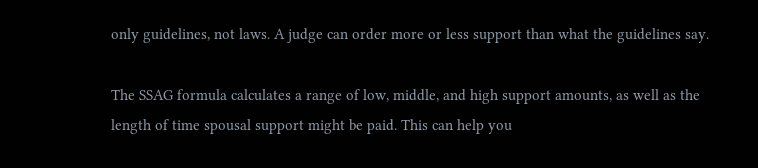only guidelines, not laws. A judge can order more or less support than what the guidelines say.

The SSAG formula calculates a range of low, middle, and high support amounts, as well as the length of time spousal support might be paid. This can help you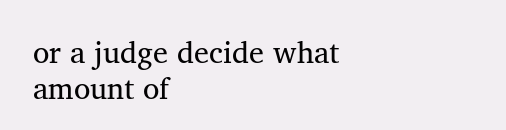or a judge decide what amount of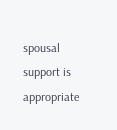spousal support is appropriate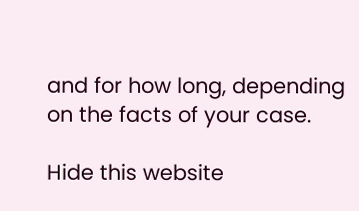and for how long, depending on the facts of your case.

Hide this website